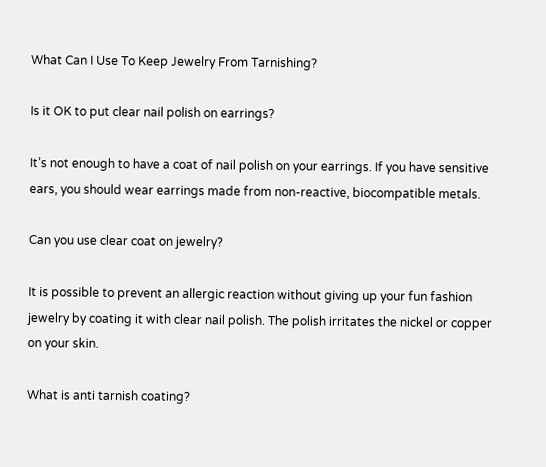What Can I Use To Keep Jewelry From Tarnishing?

Is it OK to put clear nail polish on earrings?

It’s not enough to have a coat of nail polish on your earrings. If you have sensitive ears, you should wear earrings made from non-reactive, biocompatible metals.

Can you use clear coat on jewelry?

It is possible to prevent an allergic reaction without giving up your fun fashion jewelry by coating it with clear nail polish. The polish irritates the nickel or copper on your skin.

What is anti tarnish coating?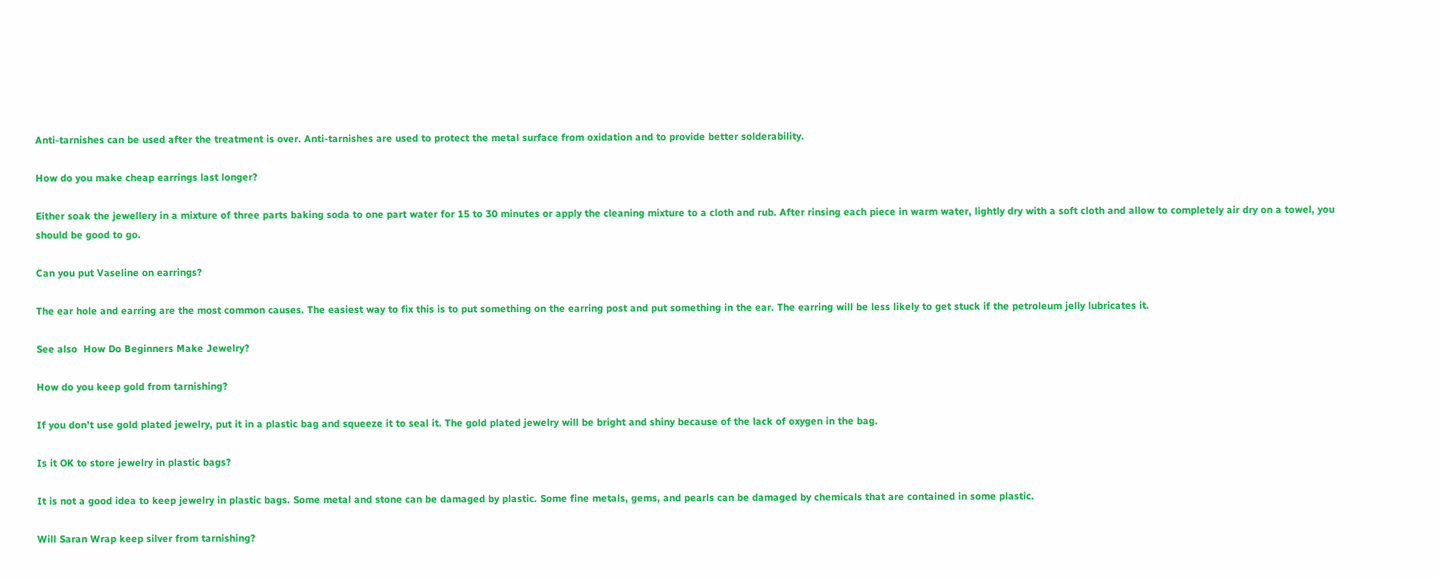Anti-tarnishes can be used after the treatment is over. Anti-tarnishes are used to protect the metal surface from oxidation and to provide better solderability.

How do you make cheap earrings last longer?

Either soak the jewellery in a mixture of three parts baking soda to one part water for 15 to 30 minutes or apply the cleaning mixture to a cloth and rub. After rinsing each piece in warm water, lightly dry with a soft cloth and allow to completely air dry on a towel, you should be good to go.

Can you put Vaseline on earrings?

The ear hole and earring are the most common causes. The easiest way to fix this is to put something on the earring post and put something in the ear. The earring will be less likely to get stuck if the petroleum jelly lubricates it.

See also  How Do Beginners Make Jewelry?

How do you keep gold from tarnishing?

If you don’t use gold plated jewelry, put it in a plastic bag and squeeze it to seal it. The gold plated jewelry will be bright and shiny because of the lack of oxygen in the bag.

Is it OK to store jewelry in plastic bags?

It is not a good idea to keep jewelry in plastic bags. Some metal and stone can be damaged by plastic. Some fine metals, gems, and pearls can be damaged by chemicals that are contained in some plastic.

Will Saran Wrap keep silver from tarnishing?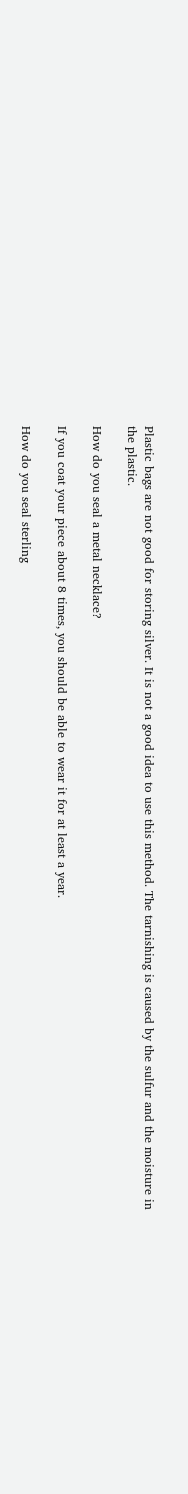Plastic bags are not good for storing silver. It is not a good idea to use this method. The tarnishing is caused by the sulfur and the moisture in the plastic.

How do you seal a metal necklace?

If you coat your piece about 8 times, you should be able to wear it for at least a year.

How do you seal sterling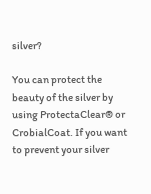silver?

You can protect the beauty of the silver by using ProtectaClear® or CrobialCoat. If you want to prevent your silver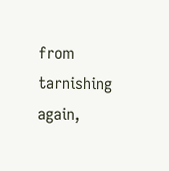from tarnishing again,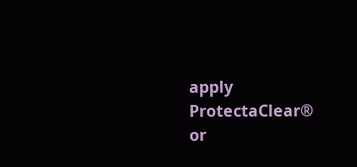apply ProtectaClear® or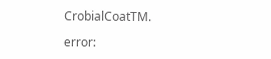CrobialCoatTM.

error: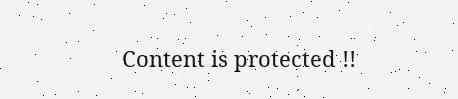Content is protected !!